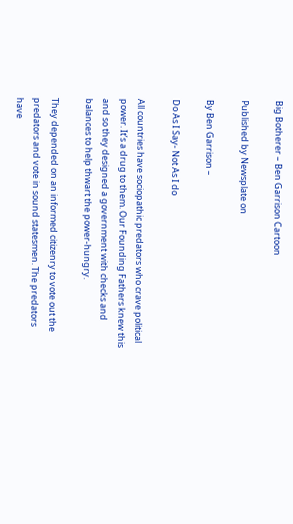Big Botherer – Ben Garrison Cartoon

Published by Newsplate on

By Ben Garrison –

Do As I Say- Not As I do

All countries have sociopathic predators who crave political power. It’s a drug to them. Our Founding Fathers knew this and so they designed a government with checks and balances to help thwart the power-hungry.

They depended on an informed citizenry to vote out the predators and vote in sound statesmen. The predators have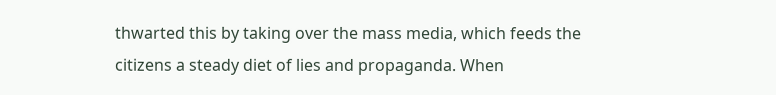thwarted this by taking over the mass media, which feeds the citizens a steady diet of lies and propaganda. When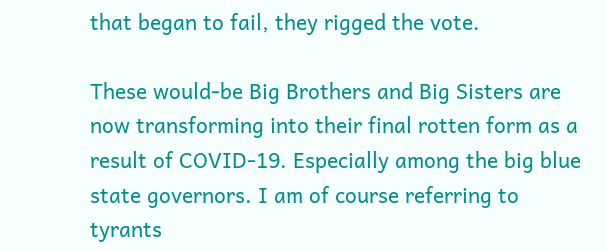that began to fail, they rigged the vote.

These would-be Big Brothers and Big Sisters are now transforming into their final rotten form as a result of COVID-19. Especially among the big blue state governors. I am of course referring to tyrants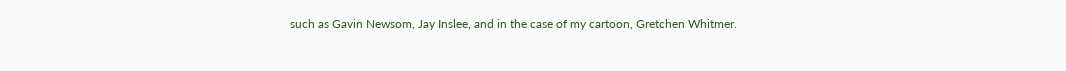such as Gavin Newsom, Jay Inslee, and in the case of my cartoon, Gretchen Whitmer.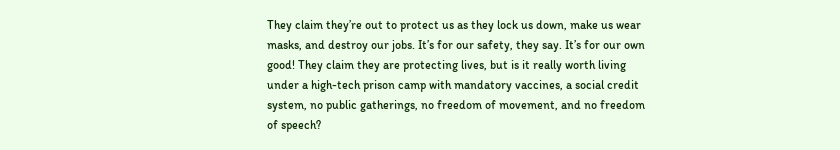They claim they’re out to protect us as they lock us down, make us wear masks, and destroy our jobs. It’s for our safety, they say. It’s for our own good! They claim they are protecting lives, but is it really worth living under a high-tech prison camp with mandatory vaccines, a social credit system, no public gatherings, no freedom of movement, and no freedom of speech?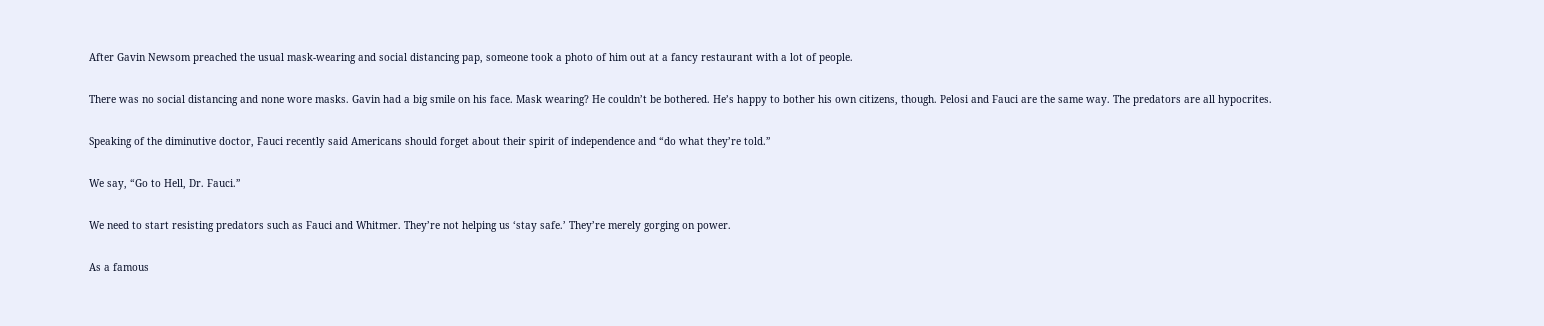After Gavin Newsom preached the usual mask-wearing and social distancing pap, someone took a photo of him out at a fancy restaurant with a lot of people.

There was no social distancing and none wore masks. Gavin had a big smile on his face. Mask wearing? He couldn’t be bothered. He’s happy to bother his own citizens, though. Pelosi and Fauci are the same way. The predators are all hypocrites.

Speaking of the diminutive doctor, Fauci recently said Americans should forget about their spirit of independence and “do what they’re told.”

We say, “Go to Hell, Dr. Fauci.”

We need to start resisting predators such as Fauci and Whitmer. They’re not helping us ‘stay safe.’ They’re merely gorging on power.

As a famous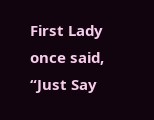First Lady once said, “Just Say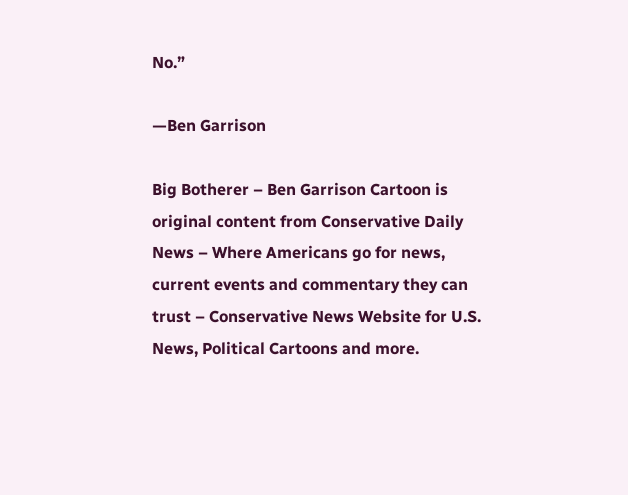No.”

—Ben Garrison

Big Botherer – Ben Garrison Cartoon is original content from Conservative Daily News – Where Americans go for news, current events and commentary they can trust – Conservative News Website for U.S. News, Political Cartoons and more.